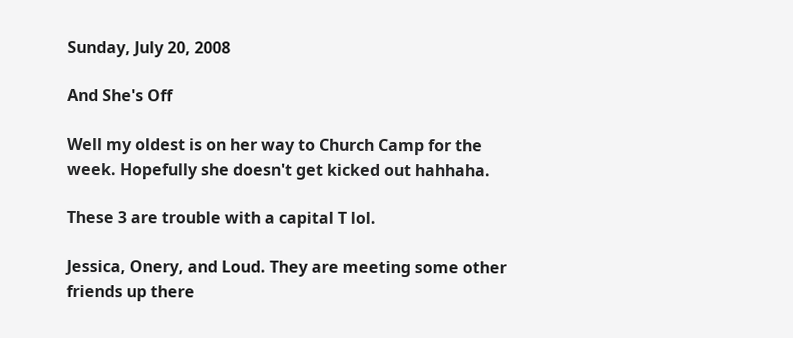Sunday, July 20, 2008

And She's Off

Well my oldest is on her way to Church Camp for the week. Hopefully she doesn't get kicked out hahhaha.

These 3 are trouble with a capital T lol.

Jessica, Onery, and Loud. They are meeting some other friends up there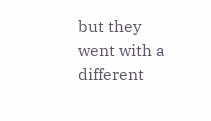but they went with a different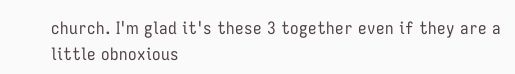church. I'm glad it's these 3 together even if they are a little obnoxious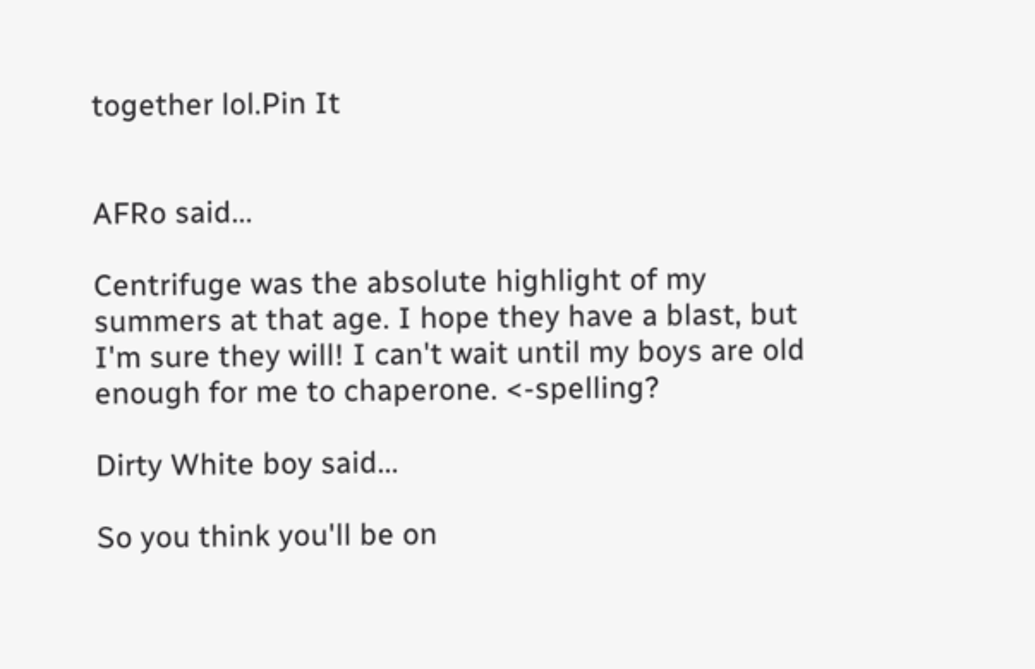together lol.Pin It


AFRo said...

Centrifuge was the absolute highlight of my summers at that age. I hope they have a blast, but I'm sure they will! I can't wait until my boys are old enough for me to chaperone. <-spelling?

Dirty White boy said...

So you think you'll be on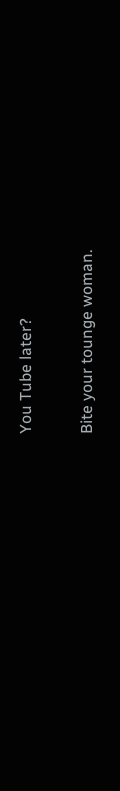You Tube later?

Bite your tounge woman.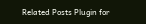Related Posts Plugin for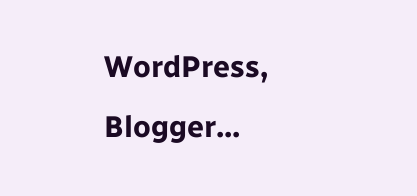WordPress, Blogger...